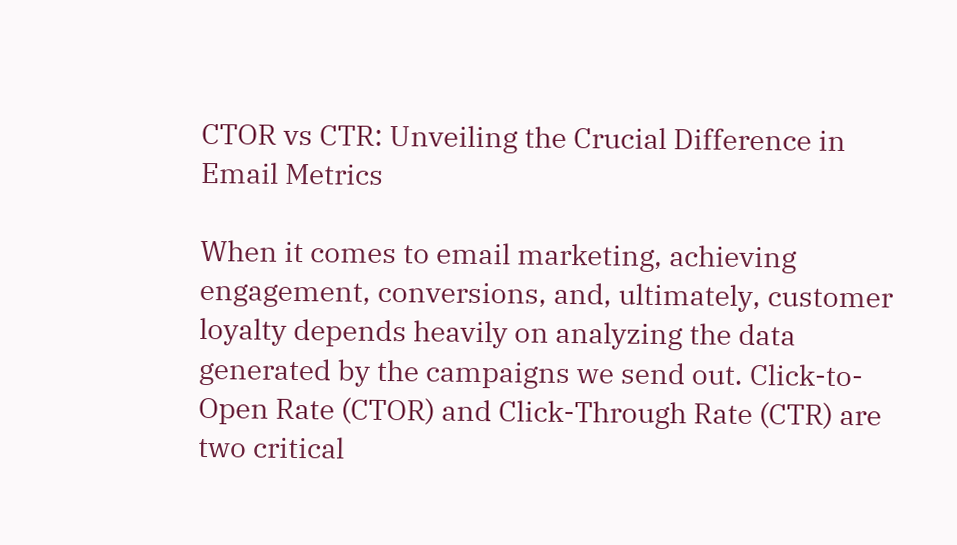CTOR vs CTR: Unveiling the Crucial Difference in Email Metrics

When it comes to email marketing, achieving engagement, conversions, and, ultimately, customer loyalty depends heavily on analyzing the data generated by the campaigns we send out. Click-to-Open Rate (CTOR) and Click-Through Rate (CTR) are two critical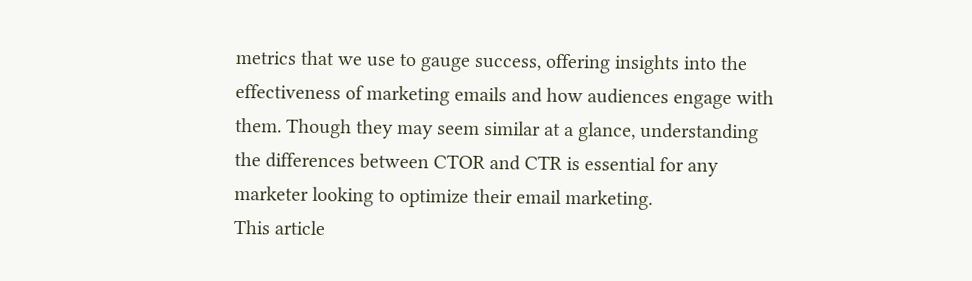metrics that we use to gauge success, offering insights into the effectiveness of marketing emails and how audiences engage with them. Though they may seem similar at a glance, understanding the differences between CTOR and CTR is essential for any marketer looking to optimize their email marketing.
This article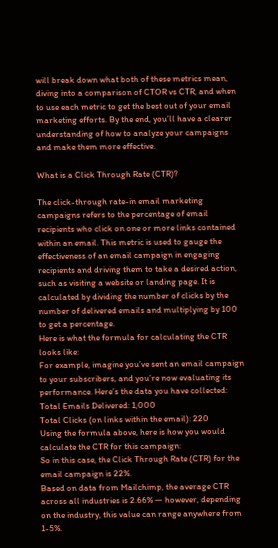will break down what both of these metrics mean, diving into a comparison of CTOR vs CTR, and when to use each metric to get the best out of your email marketing efforts. By the end, you’ll have a clearer understanding of how to analyze your campaigns and make them more effective.

What is a Click Through Rate (CTR)?

The click-through rate-in email marketing campaigns refers to the percentage of email recipients who click on one or more links contained within an email. This metric is used to gauge the effectiveness of an email campaign in engaging recipients and driving them to take a desired action, such as visiting a website or landing page. It is calculated by dividing the number of clicks by the number of delivered emails and multiplying by 100 to get a percentage.
Here is what the formula for calculating the CTR looks like:
For example, imagine you’ve sent an email campaign to your subscribers, and you’re now evaluating its performance. Here’s the data you have collected:
Total Emails Delivered: 1,000
Total Clicks (on links within the email): 220
Using the formula above, here is how you would calculate the CTR for this campaign:
So in this case, the Click Through Rate (CTR) for the email campaign is 22%.
Based on data from Mailchimp, the average CTR across all industries is 2.66% — however, depending on the industry, this value can range anywhere from 1-5%.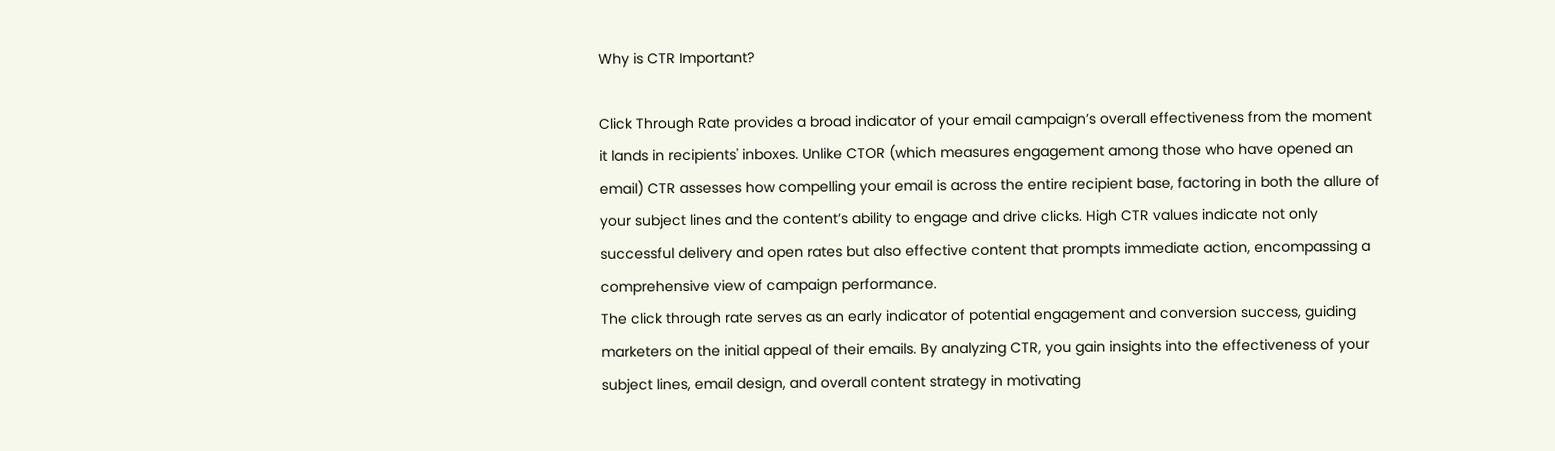Why is CTR Important?

Click Through Rate provides a broad indicator of your email campaign’s overall effectiveness from the moment it lands in recipients' inboxes. Unlike CTOR (which measures engagement among those who have opened an email) CTR assesses how compelling your email is across the entire recipient base, factoring in both the allure of your subject lines and the content’s ability to engage and drive clicks. High CTR values indicate not only successful delivery and open rates but also effective content that prompts immediate action, encompassing a comprehensive view of campaign performance.
The click through rate serves as an early indicator of potential engagement and conversion success, guiding marketers on the initial appeal of their emails. By analyzing CTR, you gain insights into the effectiveness of your subject lines, email design, and overall content strategy in motivating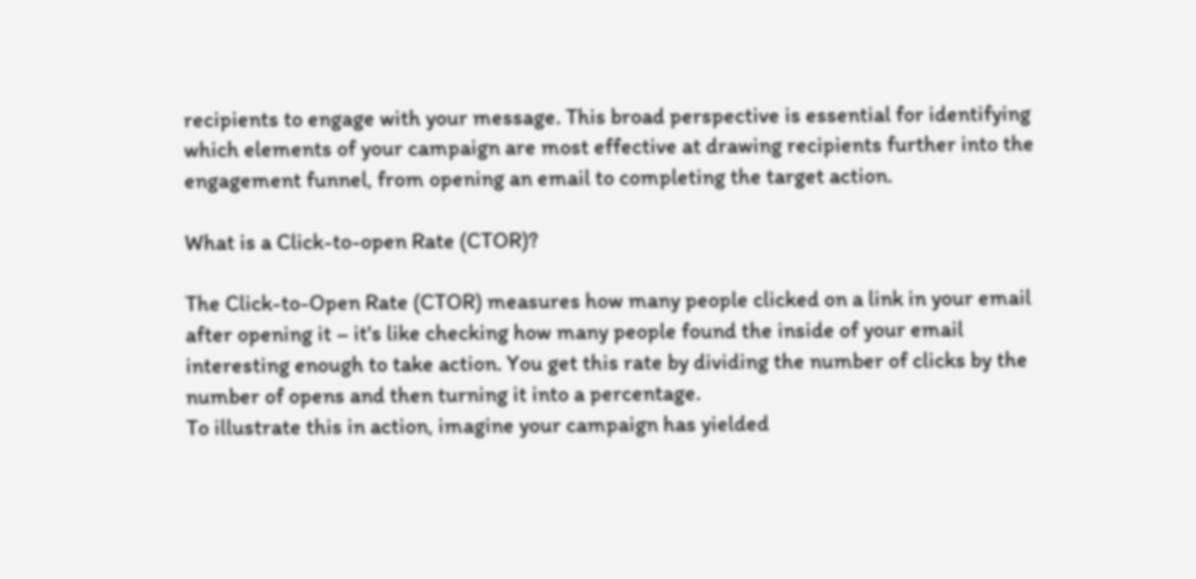recipients to engage with your message. This broad perspective is essential for identifying which elements of your campaign are most effective at drawing recipients further into the engagement funnel, from opening an email to completing the target action.

What is a Click-to-open Rate (CTOR)?

The Click-to-Open Rate (CTOR) measures how many people clicked on a link in your email after opening it – it's like checking how many people found the inside of your email interesting enough to take action. You get this rate by dividing the number of clicks by the number of opens and then turning it into a percentage.
To illustrate this in action, imagine your campaign has yielded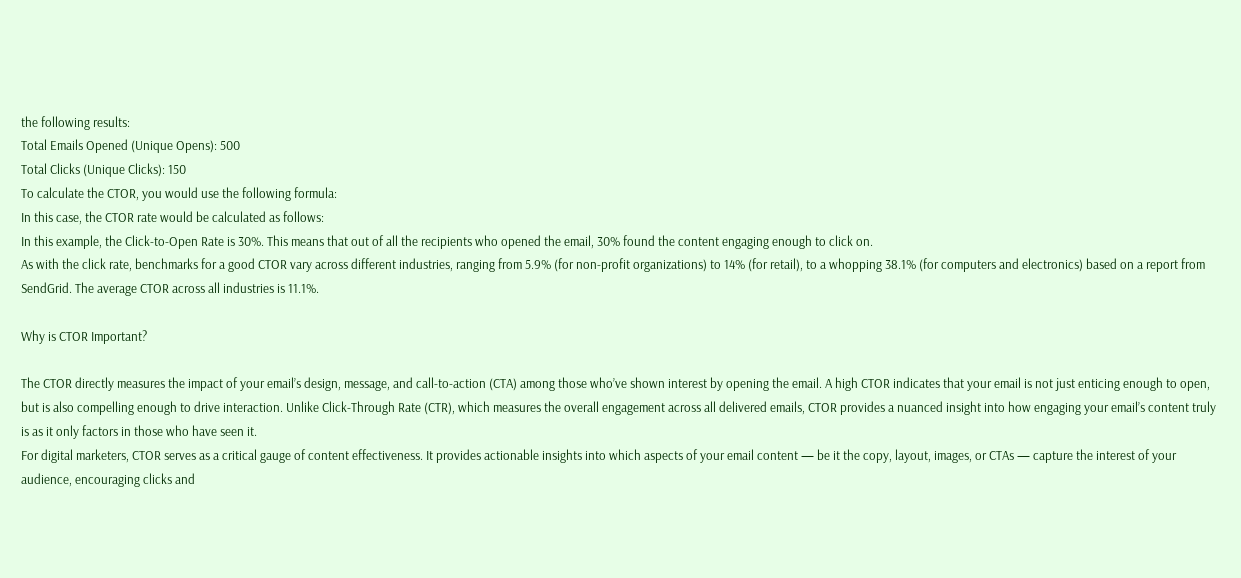the following results:
Total Emails Opened (Unique Opens): 500
Total Clicks (Unique Clicks): 150
To calculate the CTOR, you would use the following formula:
In this case, the CTOR rate would be calculated as follows:
In this example, the Click-to-Open Rate is 30%. This means that out of all the recipients who opened the email, 30% found the content engaging enough to click on.
As with the click rate, benchmarks for a good CTOR vary across different industries, ranging from 5.9% (for non-profit organizations) to 14% (for retail), to a whopping 38.1% (for computers and electronics) based on a report from SendGrid. The average CTOR across all industries is 11.1%.

Why is CTOR Important?

The CTOR directly measures the impact of your email’s design, message, and call-to-action (CTA) among those who’ve shown interest by opening the email. A high CTOR indicates that your email is not just enticing enough to open, but is also compelling enough to drive interaction. Unlike Click-Through Rate (CTR), which measures the overall engagement across all delivered emails, CTOR provides a nuanced insight into how engaging your email’s content truly is as it only factors in those who have seen it.
For digital marketers, CTOR serves as a critical gauge of content effectiveness. It provides actionable insights into which aspects of your email content — be it the copy, layout, images, or CTAs — capture the interest of your audience, encouraging clicks and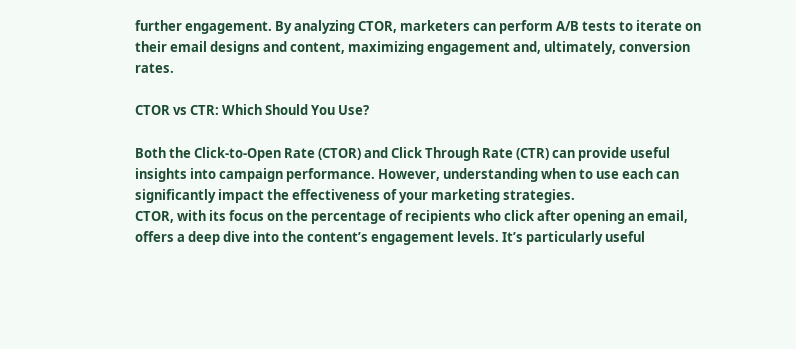further engagement. By analyzing CTOR, marketers can perform A/B tests to iterate on their email designs and content, maximizing engagement and, ultimately, conversion rates.

CTOR vs CTR: Which Should You Use?

Both the Click-to-Open Rate (CTOR) and Click Through Rate (CTR) can provide useful insights into campaign performance. However, understanding when to use each can significantly impact the effectiveness of your marketing strategies.
CTOR, with its focus on the percentage of recipients who click after opening an email, offers a deep dive into the content’s engagement levels. It’s particularly useful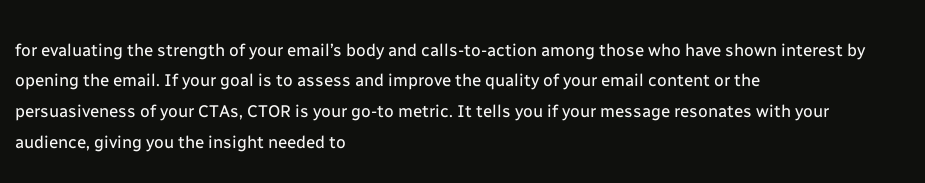for evaluating the strength of your email’s body and calls-to-action among those who have shown interest by opening the email. If your goal is to assess and improve the quality of your email content or the persuasiveness of your CTAs, CTOR is your go-to metric. It tells you if your message resonates with your audience, giving you the insight needed to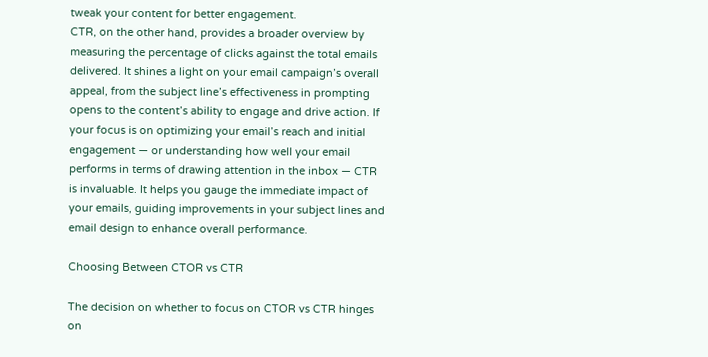tweak your content for better engagement.
CTR, on the other hand, provides a broader overview by measuring the percentage of clicks against the total emails delivered. It shines a light on your email campaign’s overall appeal, from the subject line’s effectiveness in prompting opens to the content’s ability to engage and drive action. If your focus is on optimizing your email’s reach and initial engagement — or understanding how well your email performs in terms of drawing attention in the inbox — CTR is invaluable. It helps you gauge the immediate impact of your emails, guiding improvements in your subject lines and email design to enhance overall performance.

Choosing Between CTOR vs CTR

The decision on whether to focus on CTOR vs CTR hinges on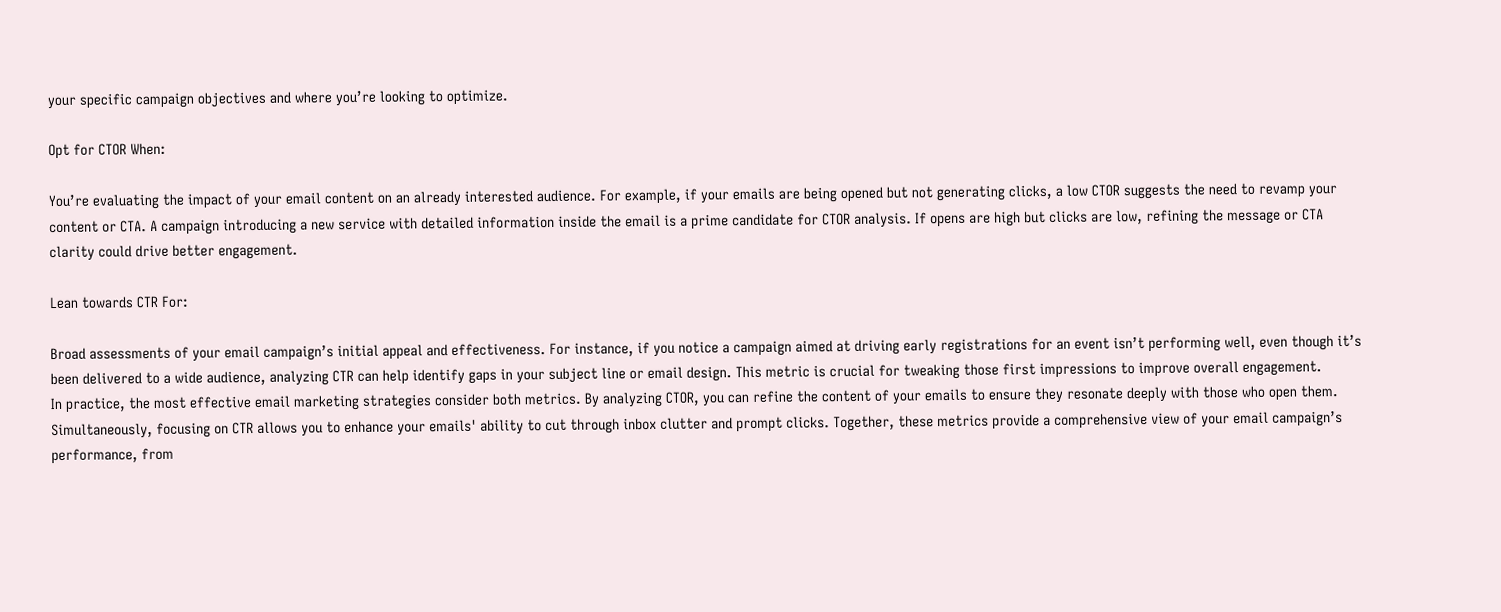your specific campaign objectives and where you’re looking to optimize.

Opt for CTOR When:

You’re evaluating the impact of your email content on an already interested audience. For example, if your emails are being opened but not generating clicks, a low CTOR suggests the need to revamp your content or CTA. A campaign introducing a new service with detailed information inside the email is a prime candidate for CTOR analysis. If opens are high but clicks are low, refining the message or CTA clarity could drive better engagement.

Lean towards CTR For:

Broad assessments of your email campaign’s initial appeal and effectiveness. For instance, if you notice a campaign aimed at driving early registrations for an event isn’t performing well, even though it’s been delivered to a wide audience, analyzing CTR can help identify gaps in your subject line or email design. This metric is crucial for tweaking those first impressions to improve overall engagement.
In practice, the most effective email marketing strategies consider both metrics. By analyzing CTOR, you can refine the content of your emails to ensure they resonate deeply with those who open them. Simultaneously, focusing on CTR allows you to enhance your emails' ability to cut through inbox clutter and prompt clicks. Together, these metrics provide a comprehensive view of your email campaign’s performance, from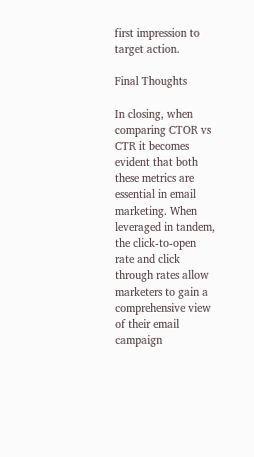first impression to target action.

Final Thoughts

In closing, when comparing CTOR vs CTR it becomes evident that both these metrics are essential in email marketing. When leveraged in tandem, the click-to-open rate and click through rates allow marketers to gain a comprehensive view of their email campaign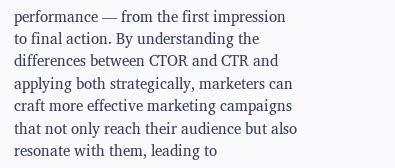performance — from the first impression to final action. By understanding the differences between CTOR and CTR and applying both strategically, marketers can craft more effective marketing campaigns that not only reach their audience but also resonate with them, leading to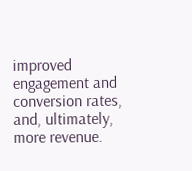improved engagement and conversion rates, and, ultimately, more revenue.